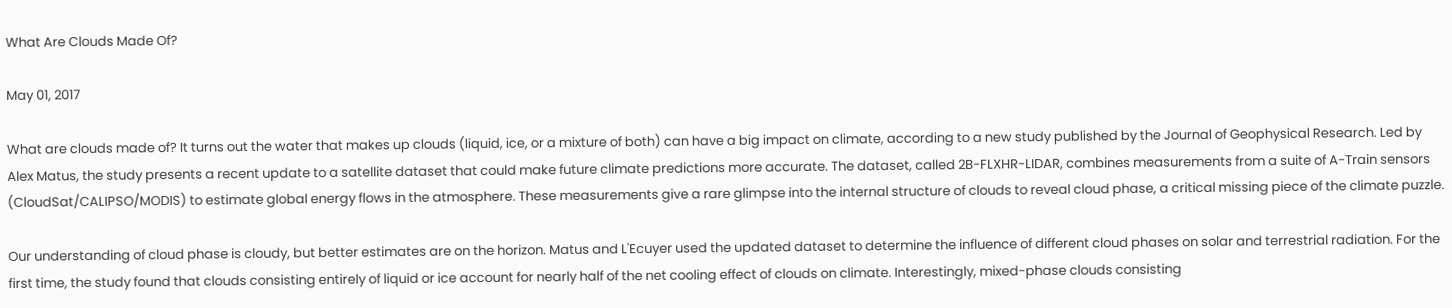What Are Clouds Made Of?

May 01, 2017

What are clouds made of? It turns out the water that makes up clouds (liquid, ice, or a mixture of both) can have a big impact on climate, according to a new study published by the Journal of Geophysical Research. Led by Alex Matus, the study presents a recent update to a satellite dataset that could make future climate predictions more accurate. The dataset, called 2B-FLXHR-LIDAR, combines measurements from a suite of A-Train sensors (CloudSat/CALIPSO/MODIS) to estimate global energy flows in the atmosphere. These measurements give a rare glimpse into the internal structure of clouds to reveal cloud phase, a critical missing piece of the climate puzzle.

Our understanding of cloud phase is cloudy, but better estimates are on the horizon. Matus and L'Ecuyer used the updated dataset to determine the influence of different cloud phases on solar and terrestrial radiation. For the first time, the study found that clouds consisting entirely of liquid or ice account for nearly half of the net cooling effect of clouds on climate. Interestingly, mixed-phase clouds consisting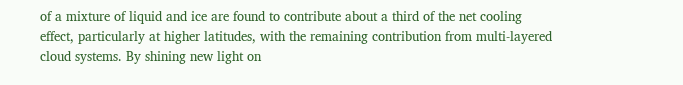of a mixture of liquid and ice are found to contribute about a third of the net cooling effect, particularly at higher latitudes, with the remaining contribution from multi-layered cloud systems. By shining new light on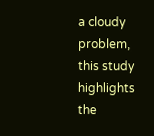a cloudy problem, this study highlights the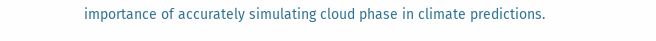importance of accurately simulating cloud phase in climate predictions.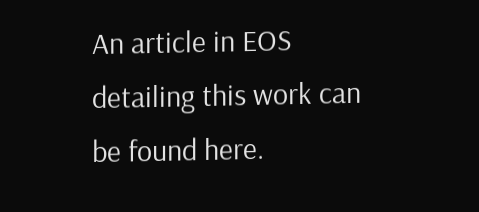An article in EOS detailing this work can be found here.